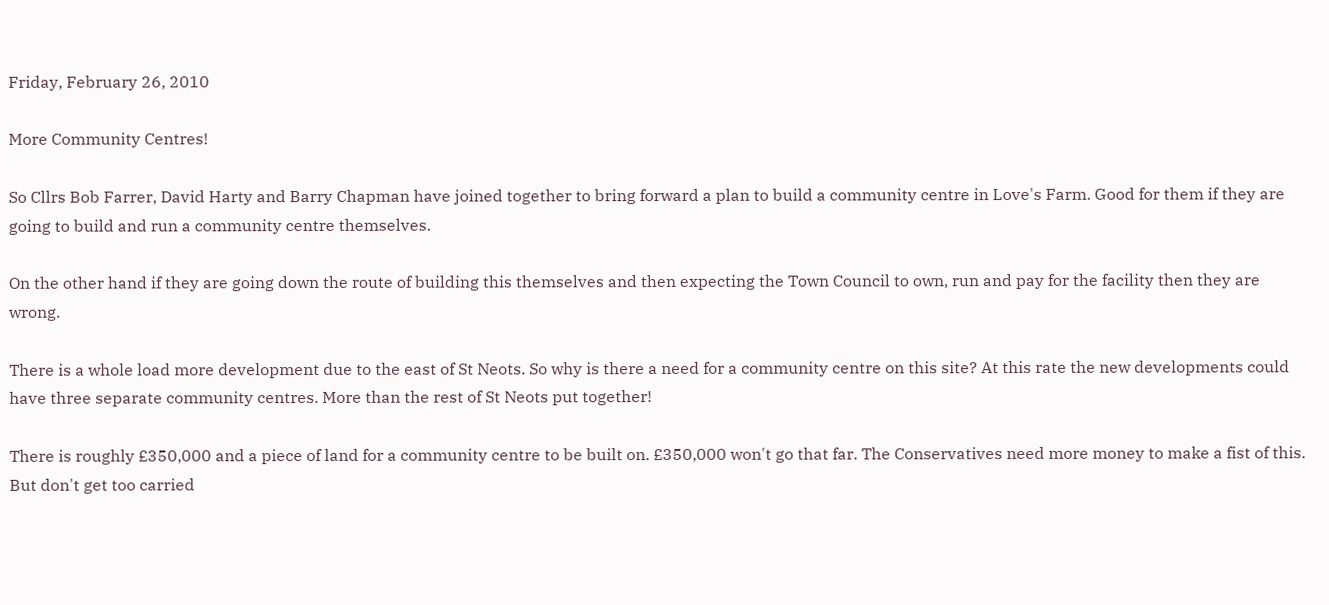Friday, February 26, 2010

More Community Centres!

So Cllrs Bob Farrer, David Harty and Barry Chapman have joined together to bring forward a plan to build a community centre in Love's Farm. Good for them if they are going to build and run a community centre themselves.

On the other hand if they are going down the route of building this themselves and then expecting the Town Council to own, run and pay for the facility then they are wrong.

There is a whole load more development due to the east of St Neots. So why is there a need for a community centre on this site? At this rate the new developments could have three separate community centres. More than the rest of St Neots put together!

There is roughly £350,000 and a piece of land for a community centre to be built on. £350,000 won't go that far. The Conservatives need more money to make a fist of this. But don't get too carried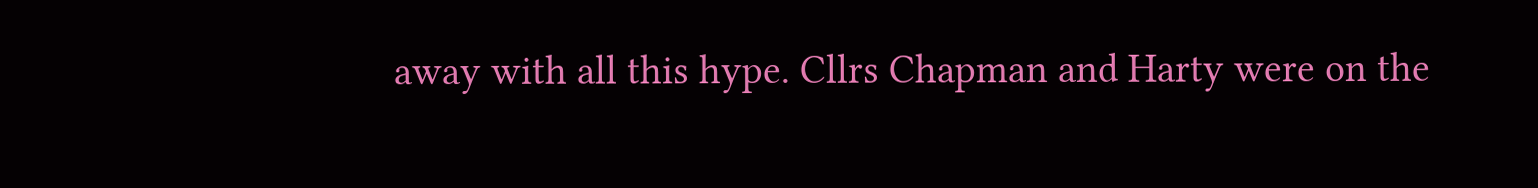away with all this hype. Cllrs Chapman and Harty were on the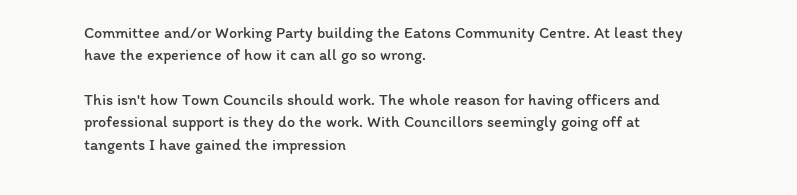Committee and/or Working Party building the Eatons Community Centre. At least they have the experience of how it can all go so wrong.

This isn't how Town Councils should work. The whole reason for having officers and professional support is they do the work. With Councillors seemingly going off at tangents I have gained the impression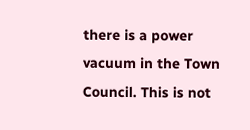there is a power vacuum in the Town Council. This is not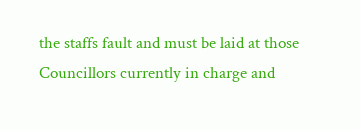the staffs fault and must be laid at those Councillors currently in charge and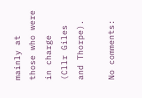mainly at those who were in charge (Cllr Giles and Thorpe).

No comments: